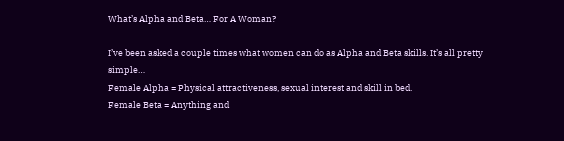What’s Alpha and Beta… For A Woman?

I’ve been asked a couple times what women can do as Alpha and Beta skills. It’s all pretty simple…
Female Alpha = Physical attractiveness, sexual interest and skill in bed.
Female Beta = Anything and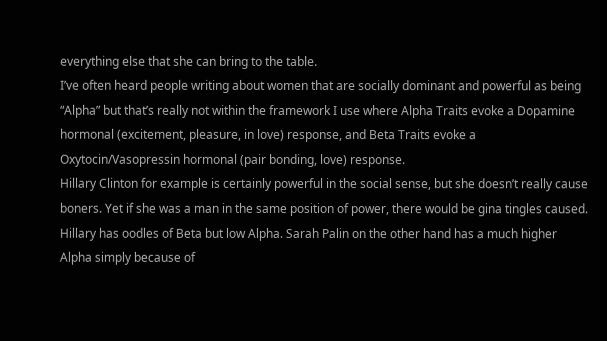everything else that she can bring to the table.
I’ve often heard people writing about women that are socially dominant and powerful as being “Alpha” but that’s really not within the framework I use where Alpha Traits evoke a Dopamine hormonal (excitement, pleasure, in love) response, and Beta Traits evoke a Oxytocin/Vasopressin hormonal (pair bonding, love) response.
Hillary Clinton for example is certainly powerful in the social sense, but she doesn’t really cause boners. Yet if she was a man in the same position of power, there would be gina tingles caused. Hillary has oodles of Beta but low Alpha. Sarah Palin on the other hand has a much higher Alpha simply because of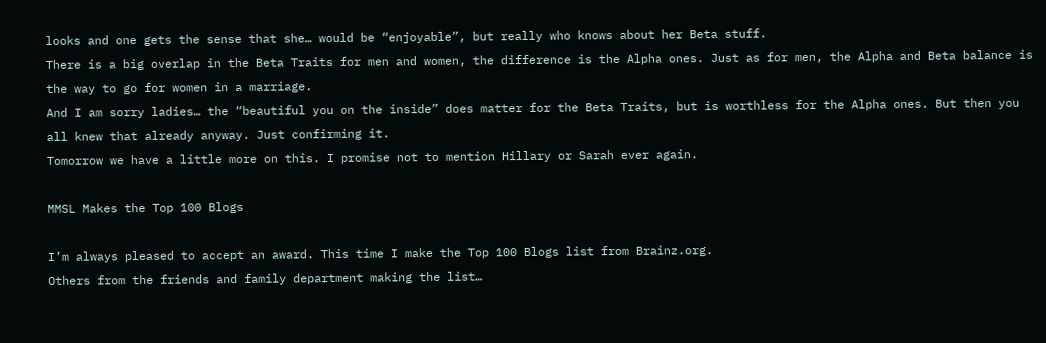looks and one gets the sense that she… would be “enjoyable”, but really who knows about her Beta stuff.
There is a big overlap in the Beta Traits for men and women, the difference is the Alpha ones. Just as for men, the Alpha and Beta balance is the way to go for women in a marriage.
And I am sorry ladies… the “beautiful you on the inside” does matter for the Beta Traits, but is worthless for the Alpha ones. But then you all knew that already anyway. Just confirming it.
Tomorrow we have a little more on this. I promise not to mention Hillary or Sarah ever again.

MMSL Makes the Top 100 Blogs

I’m always pleased to accept an award. This time I make the Top 100 Blogs list from Brainz.org.
Others from the friends and family department making the list…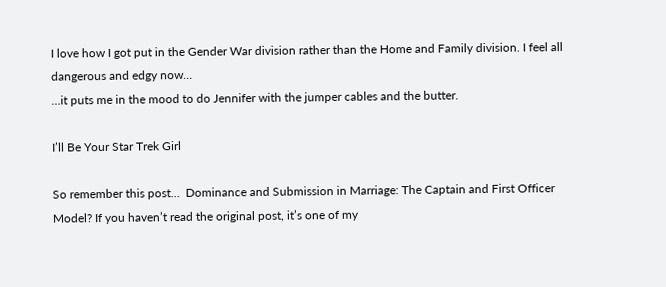I love how I got put in the Gender War division rather than the Home and Family division. I feel all dangerous and edgy now…
…it puts me in the mood to do Jennifer with the jumper cables and the butter.

I’ll Be Your Star Trek Girl

So remember this post…  Dominance and Submission in Marriage: The Captain and First Officer Model? If you haven’t read the original post, it’s one of my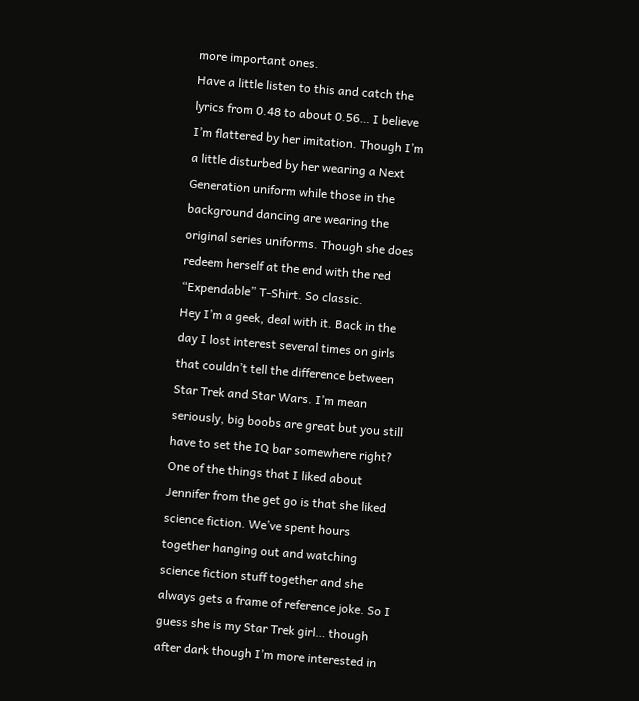more important ones.
Have a little listen to this and catch the lyrics from 0.48 to about 0.56… I believe I’m flattered by her imitation. Though I’m a little disturbed by her wearing a Next Generation uniform while those in the background dancing are wearing the original series uniforms. Though she does redeem herself at the end with the red “Expendable” T-Shirt. So classic.
Hey I’m a geek, deal with it. Back in the day I lost interest several times on girls that couldn’t tell the difference between Star Trek and Star Wars. I’m mean seriously, big boobs are great but you still have to set the IQ bar somewhere right?
One of the things that I liked about Jennifer from the get go is that she liked science fiction. We’ve spent hours together hanging out and watching science fiction stuff together and she always gets a frame of reference joke. So I guess she is my Star Trek girl… though after dark though I’m more interested in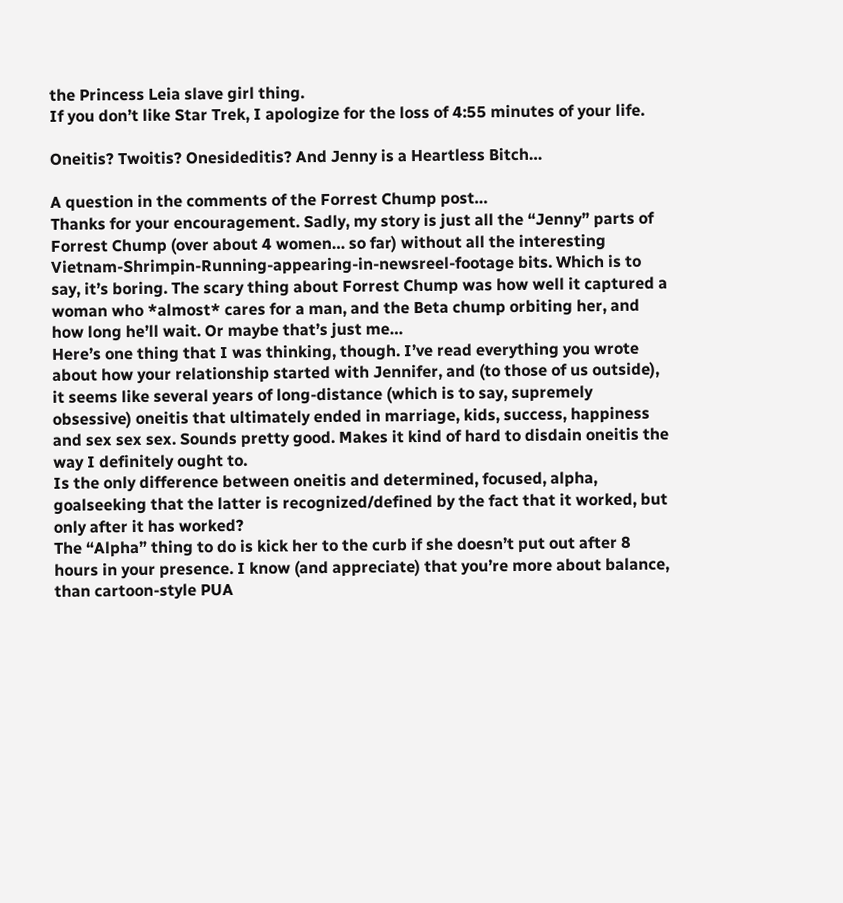the Princess Leia slave girl thing.
If you don’t like Star Trek, I apologize for the loss of 4:55 minutes of your life.

Oneitis? Twoitis? Onesideditis? And Jenny is a Heartless Bitch…

A question in the comments of the Forrest Chump post…
Thanks for your encouragement. Sadly, my story is just all the “Jenny” parts of Forrest Chump (over about 4 women… so far) without all the interesting Vietnam-Shrimpin-Running-appearing-in-newsreel-footage bits. Which is to say, it’s boring. The scary thing about Forrest Chump was how well it captured a woman who *almost* cares for a man, and the Beta chump orbiting her, and how long he’ll wait. Or maybe that’s just me…
Here’s one thing that I was thinking, though. I’ve read everything you wrote about how your relationship started with Jennifer, and (to those of us outside), it seems like several years of long-distance (which is to say, supremely obsessive) oneitis that ultimately ended in marriage, kids, success, happiness and sex sex sex. Sounds pretty good. Makes it kind of hard to disdain oneitis the way I definitely ought to.
Is the only difference between oneitis and determined, focused, alpha, goalseeking that the latter is recognized/defined by the fact that it worked, but only after it has worked?
The “Alpha” thing to do is kick her to the curb if she doesn’t put out after 8 hours in your presence. I know (and appreciate) that you’re more about balance, than cartoon-style PUA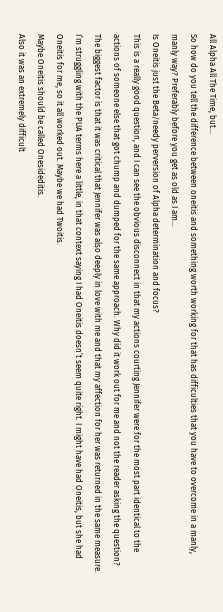All Alpha All The Time, but…
So how do you tell the difference between oneitis and something worth working for that has difficulties that you have to overcome in a manly, manly way? Preferably before you get as old as I am…
Is Oneitis just the Beta/needy perversion of Alpha determination and focus?
This is a really good question, and I can see the obvious disconnect in that my actions courting Jennifer were for the most part identical to the actions of someone else that got chump and dumped for the same approach. Why did it work out for me and not the reader asking the question?
The biggest factor is that it was critical that Jennifer was also deeply in love with me and that my affection for her was returned in the same measure. I’m struggling with the PUA terms here a little, in that context saying I had Oneitis doesn’t seem quite right. I might have had Oneitis, but she had Oneitis for me, so it all worked out. Maybe we had Twoitis.
Maybe Oneitis should be called Onesideditis.
Also it was an extremely difficult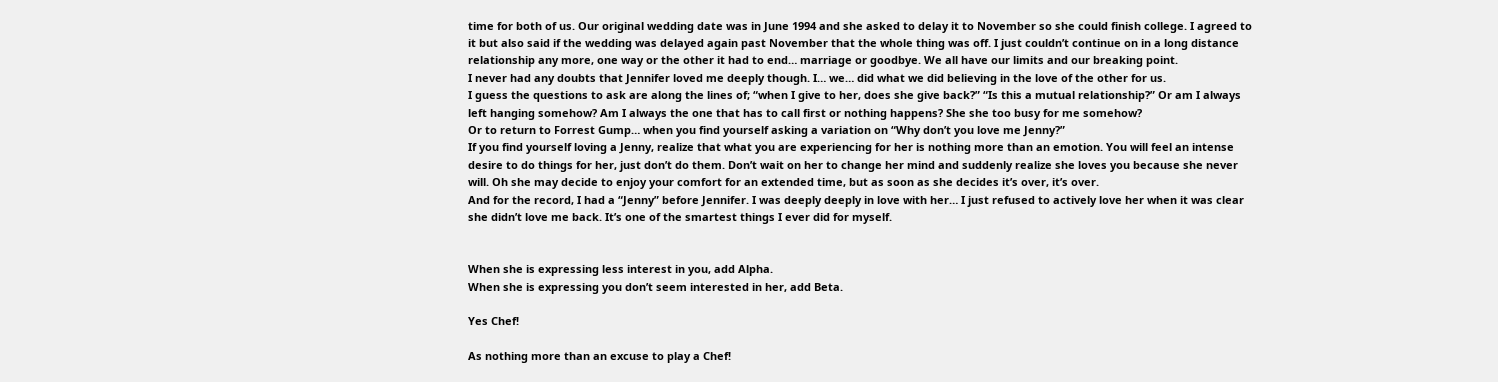time for both of us. Our original wedding date was in June 1994 and she asked to delay it to November so she could finish college. I agreed to it but also said if the wedding was delayed again past November that the whole thing was off. I just couldn’t continue on in a long distance relationship any more, one way or the other it had to end… marriage or goodbye. We all have our limits and our breaking point.
I never had any doubts that Jennifer loved me deeply though. I… we… did what we did believing in the love of the other for us.
I guess the questions to ask are along the lines of; “when I give to her, does she give back?” “Is this a mutual relationship?” Or am I always left hanging somehow? Am I always the one that has to call first or nothing happens? She she too busy for me somehow?
Or to return to Forrest Gump… when you find yourself asking a variation on “Why don’t you love me Jenny?”
If you find yourself loving a Jenny, realize that what you are experiencing for her is nothing more than an emotion. You will feel an intense desire to do things for her, just don’t do them. Don’t wait on her to change her mind and suddenly realize she loves you because she never will. Oh she may decide to enjoy your comfort for an extended time, but as soon as she decides it’s over, it’s over.
And for the record, I had a “Jenny” before Jennifer. I was deeply deeply in love with her… I just refused to actively love her when it was clear she didn’t love me back. It’s one of the smartest things I ever did for myself.


When she is expressing less interest in you, add Alpha.
When she is expressing you don’t seem interested in her, add Beta.

Yes Chef!

As nothing more than an excuse to play a Chef!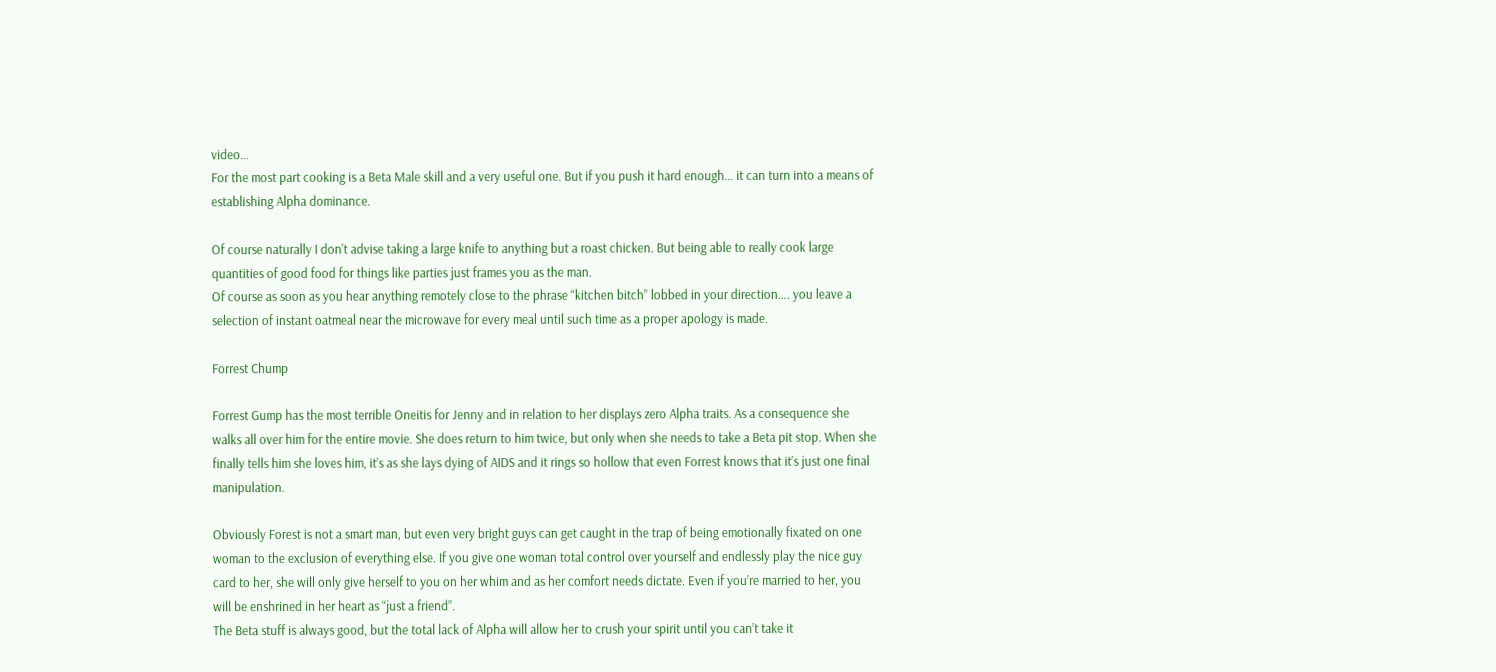video…
For the most part cooking is a Beta Male skill and a very useful one. But if you push it hard enough… it can turn into a means of establishing Alpha dominance.

Of course naturally I don’t advise taking a large knife to anything but a roast chicken. But being able to really cook large quantities of good food for things like parties just frames you as the man.
Of course as soon as you hear anything remotely close to the phrase “kitchen bitch” lobbed in your direction…. you leave a selection of instant oatmeal near the microwave for every meal until such time as a proper apology is made.

Forrest Chump

Forrest Gump has the most terrible Oneitis for Jenny and in relation to her displays zero Alpha traits. As a consequence she walks all over him for the entire movie. She does return to him twice, but only when she needs to take a Beta pit stop. When she finally tells him she loves him, it’s as she lays dying of AIDS and it rings so hollow that even Forrest knows that it’s just one final manipulation.

Obviously Forest is not a smart man, but even very bright guys can get caught in the trap of being emotionally fixated on one woman to the exclusion of everything else. If you give one woman total control over yourself and endlessly play the nice guy card to her, she will only give herself to you on her whim and as her comfort needs dictate. Even if you’re married to her, you will be enshrined in her heart as “just a friend”.
The Beta stuff is always good, but the total lack of Alpha will allow her to crush your spirit until you can’t take it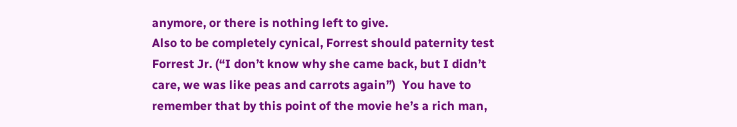anymore, or there is nothing left to give.
Also to be completely cynical, Forrest should paternity test Forrest Jr. (“I don’t know why she came back, but I didn’t care, we was like peas and carrots again”)  You have to remember that by this point of the movie he’s a rich man,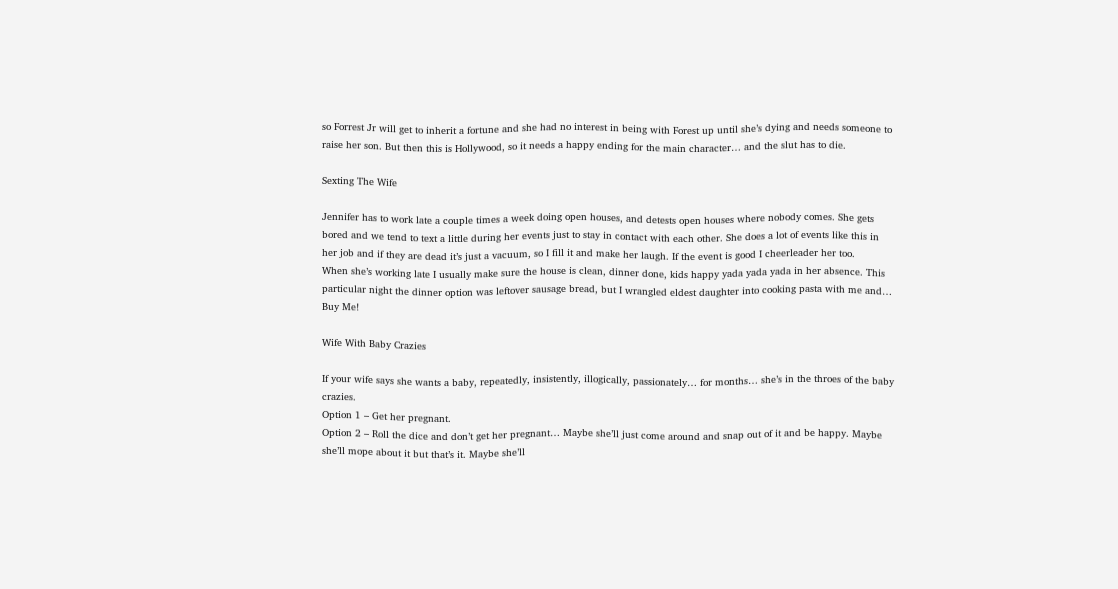so Forrest Jr will get to inherit a fortune and she had no interest in being with Forest up until she’s dying and needs someone to raise her son. But then this is Hollywood, so it needs a happy ending for the main character… and the slut has to die.

Sexting The Wife

Jennifer has to work late a couple times a week doing open houses, and detests open houses where nobody comes. She gets bored and we tend to text a little during her events just to stay in contact with each other. She does a lot of events like this in her job and if they are dead it’s just a vacuum, so I fill it and make her laugh. If the event is good I cheerleader her too.
When she’s working late I usually make sure the house is clean, dinner done, kids happy yada yada yada in her absence. This particular night the dinner option was leftover sausage bread, but I wrangled eldest daughter into cooking pasta with me and…
Buy Me!

Wife With Baby Crazies

If your wife says she wants a baby, repeatedly, insistently, illogically, passionately… for months… she’s in the throes of the baby crazies.
Option 1 – Get her pregnant.
Option 2 – Roll the dice and don’t get her pregnant… Maybe she’ll just come around and snap out of it and be happy. Maybe she’ll mope about it but that’s it. Maybe she’ll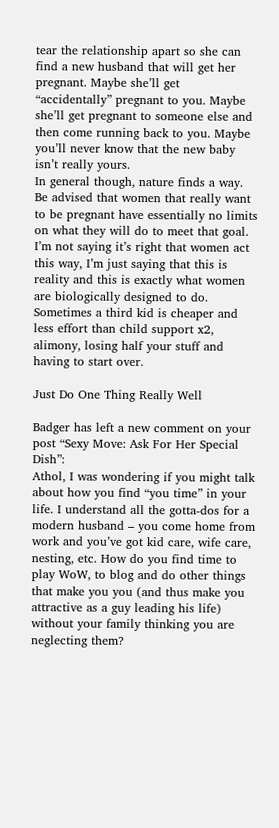tear the relationship apart so she can find a new husband that will get her pregnant. Maybe she’ll get “accidentally” pregnant to you. Maybe she’ll get pregnant to someone else and then come running back to you. Maybe you’ll never know that the new baby isn’t really yours.
In general though, nature finds a way. Be advised that women that really want to be pregnant have essentially no limits on what they will do to meet that goal.
I’m not saying it’s right that women act this way, I’m just saying that this is reality and this is exactly what women are biologically designed to do. Sometimes a third kid is cheaper and less effort than child support x2, alimony, losing half your stuff and having to start over.

Just Do One Thing Really Well

Badger has left a new comment on your post “Sexy Move: Ask For Her Special Dish”:
Athol, I was wondering if you might talk about how you find “you time” in your life. I understand all the gotta-dos for a modern husband – you come home from work and you’ve got kid care, wife care, nesting, etc. How do you find time to play WoW, to blog and do other things that make you you (and thus make you attractive as a guy leading his life) without your family thinking you are neglecting them?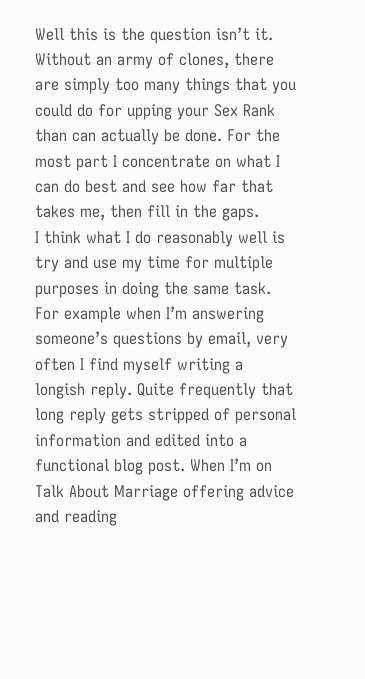Well this is the question isn’t it. Without an army of clones, there are simply too many things that you could do for upping your Sex Rank than can actually be done. For the most part I concentrate on what I can do best and see how far that takes me, then fill in the gaps.
I think what I do reasonably well is try and use my time for multiple purposes in doing the same task. For example when I’m answering someone’s questions by email, very often I find myself writing a longish reply. Quite frequently that long reply gets stripped of personal information and edited into a functional blog post. When I’m on Talk About Marriage offering advice and reading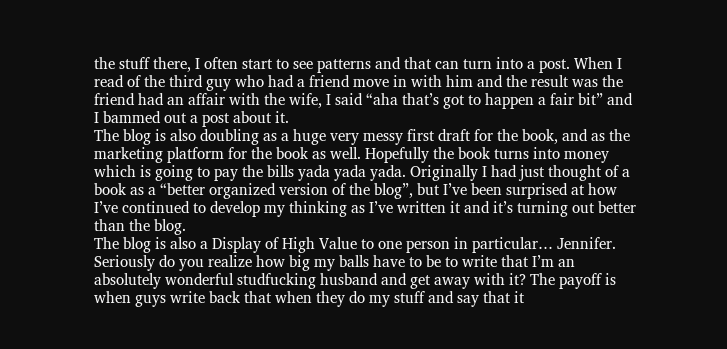the stuff there, I often start to see patterns and that can turn into a post. When I read of the third guy who had a friend move in with him and the result was the friend had an affair with the wife, I said “aha that’s got to happen a fair bit” and I bammed out a post about it.
The blog is also doubling as a huge very messy first draft for the book, and as the marketing platform for the book as well. Hopefully the book turns into money which is going to pay the bills yada yada yada. Originally I had just thought of a book as a “better organized version of the blog”, but I’ve been surprised at how I’ve continued to develop my thinking as I’ve written it and it’s turning out better than the blog.
The blog is also a Display of High Value to one person in particular… Jennifer. Seriously do you realize how big my balls have to be to write that I’m an absolutely wonderful studfucking husband and get away with it? The payoff is when guys write back that when they do my stuff and say that it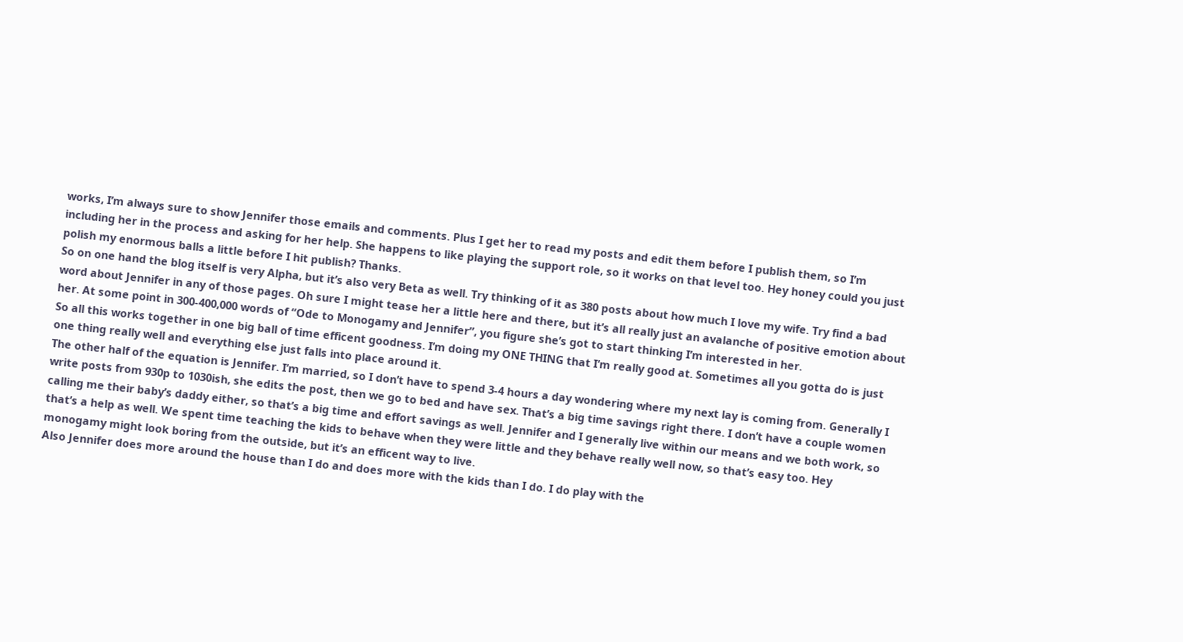works, I’m always sure to show Jennifer those emails and comments. Plus I get her to read my posts and edit them before I publish them, so I’m including her in the process and asking for her help. She happens to like playing the support role, so it works on that level too. Hey honey could you just polish my enormous balls a little before I hit publish? Thanks.
So on one hand the blog itself is very Alpha, but it’s also very Beta as well. Try thinking of it as 380 posts about how much I love my wife. Try find a bad word about Jennifer in any of those pages. Oh sure I might tease her a little here and there, but it’s all really just an avalanche of positive emotion about her. At some point in 300-400,000 words of “Ode to Monogamy and Jennifer”, you figure she’s got to start thinking I’m interested in her.
So all this works together in one big ball of time efficent goodness. I’m doing my ONE THING that I’m really good at. Sometimes all you gotta do is just one thing really well and everything else just falls into place around it.
The other half of the equation is Jennifer. I’m married, so I don’t have to spend 3-4 hours a day wondering where my next lay is coming from. Generally I write posts from 930p to 1030ish, she edits the post, then we go to bed and have sex. That’s a big time savings right there. I don’t have a couple women calling me their baby’s daddy either, so that’s a big time and effort savings as well. Jennifer and I generally live within our means and we both work, so that’s a help as well. We spent time teaching the kids to behave when they were little and they behave really well now, so that’s easy too. Hey monogamy might look boring from the outside, but it’s an efficent way to live.
Also Jennifer does more around the house than I do and does more with the kids than I do. I do play with the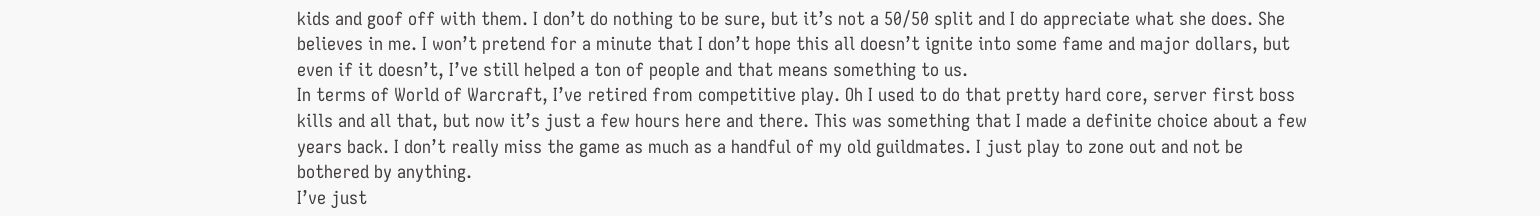kids and goof off with them. I don’t do nothing to be sure, but it’s not a 50/50 split and I do appreciate what she does. She believes in me. I won’t pretend for a minute that I don’t hope this all doesn’t ignite into some fame and major dollars, but even if it doesn’t, I’ve still helped a ton of people and that means something to us.
In terms of World of Warcraft, I’ve retired from competitive play. Oh I used to do that pretty hard core, server first boss kills and all that, but now it’s just a few hours here and there. This was something that I made a definite choice about a few years back. I don’t really miss the game as much as a handful of my old guildmates. I just play to zone out and not be bothered by anything.
I’ve just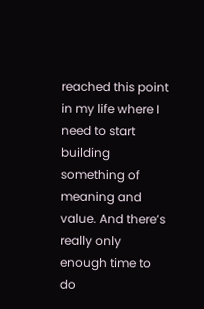reached this point in my life where I need to start building something of meaning and value. And there’s really only enough time to do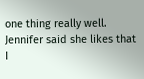one thing really well.
Jennifer said she likes that I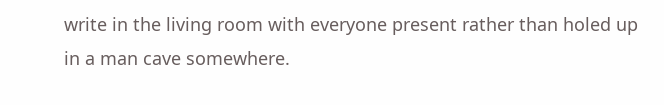write in the living room with everyone present rather than holed up in a man cave somewhere.